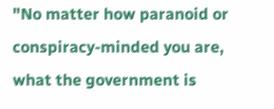"No matter how paranoid or conspiracy-minded you are, what the government is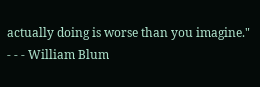actually doing is worse than you imagine." - - - William Blum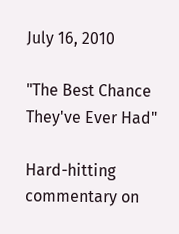July 16, 2010

"The Best Chance They've Ever Had"

Hard-hitting commentary on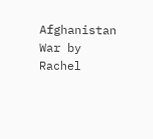Afghanistan War by Rachel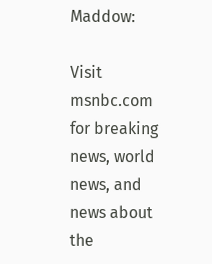Maddow:

Visit msnbc.com for breaking news, world news, and news about the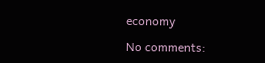economy

No comments: